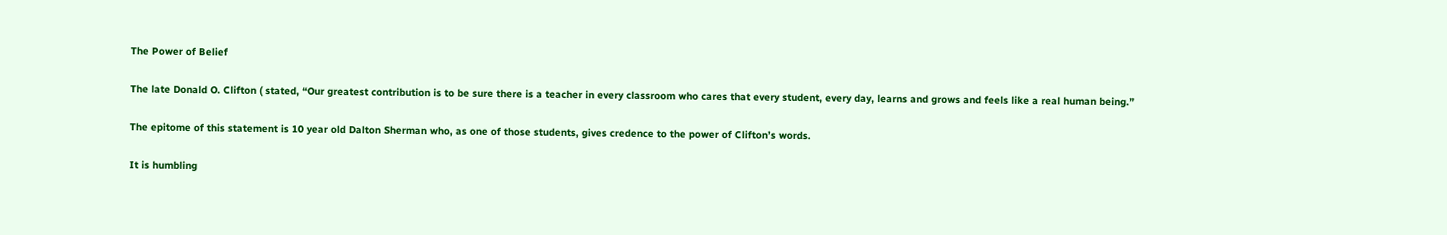The Power of Belief

The late Donald O. Clifton ( stated, “Our greatest contribution is to be sure there is a teacher in every classroom who cares that every student, every day, learns and grows and feels like a real human being.”

The epitome of this statement is 10 year old Dalton Sherman who, as one of those students, gives credence to the power of Clifton’s words.

It is humbling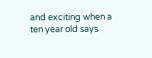and exciting when a ten year old says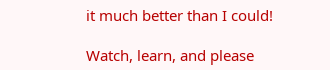it much better than I could!

Watch, learn, and please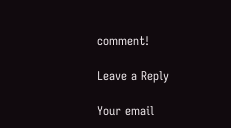comment!

Leave a Reply

Your email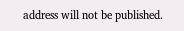address will not be published.